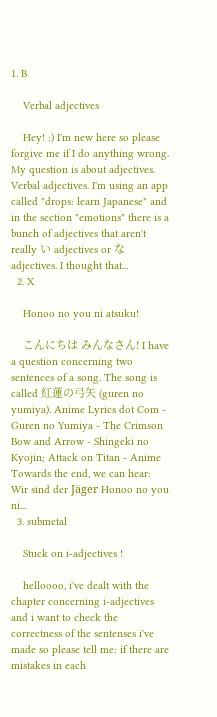1. B

    Verbal adjectives

    Hey! :) I'm new here so please forgive me if I do anything wrong. My question is about adjectives. Verbal adjectives. I'm using an app called "drops: learn Japanese" and in the section "emotions" there is a bunch of adjectives that aren't really い adjectives or な adjectives. I thought that...
  2. X

    Honoo no you ni atsuku!

    こんにちは みんなさん! I have a question concerning two sentences of a song. The song is called 紅蓮の弓矢 (guren no yumiya). Anime Lyrics dot Com - Guren no Yumiya - The Crimson Bow and Arrow - Shingeki no Kyojin; Attack on Titan - Anime Towards the end, we can hear: Wir sind der Jäger Honoo no you ni...
  3. submetal

    Stuck on i-adjectives !

    helloooo, i've dealt with the chapter concerning i-adjectives and i want to check the correctness of the sentenses i've made so please tell me: if there are mistakes in each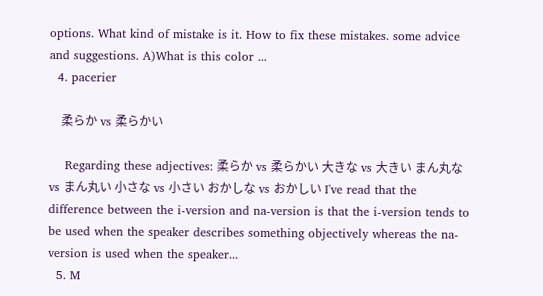options. What kind of mistake is it. How to fix these mistakes. some advice and suggestions. A)What is this color ...
  4. pacerier

    柔らか vs 柔らかい

    Regarding these adjectives: 柔らか vs 柔らかい 大きな vs 大きい まん丸な vs まん丸い 小さな vs 小さい おかしな vs おかしい I've read that the difference between the i-version and na-version is that the i-version tends to be used when the speaker describes something objectively whereas the na-version is used when the speaker...
  5. M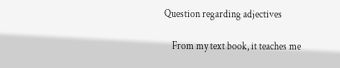Question regarding adjectives

    From my text book, it teaches me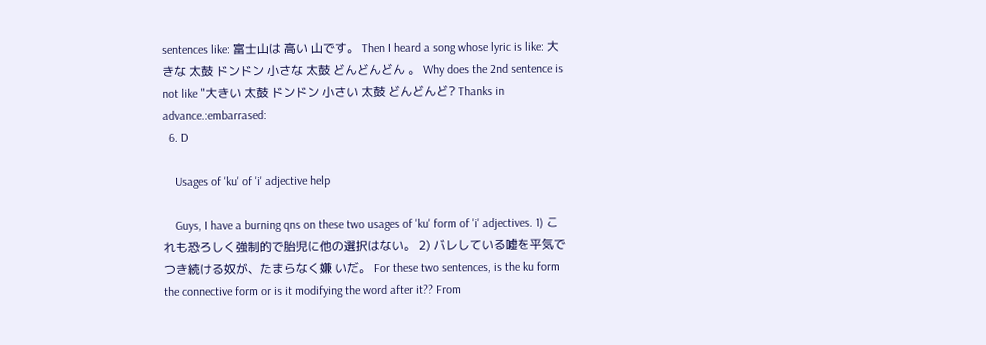sentences like: 富士山は 高い 山です。 Then I heard a song whose lyric is like: 大きな 太鼓 ドンドン 小さな 太鼓 どんどんどん 。 Why does the 2nd sentence is not like "大きい 太鼓 ドンドン 小さい 太鼓 どんどんど? Thanks in advance.:embarrased:
  6. D

    Usages of 'ku' of 'i' adjective help

    Guys, I have a burning qns on these two usages of 'ku' form of 'i' adjectives. 1) これも恐ろしく強制的で胎児に他の選択はない。 2) バレしている嘘を平気でつき続ける奴が、たまらなく嫌 いだ。 For these two sentences, is the ku form the connective form or is it modifying the word after it?? From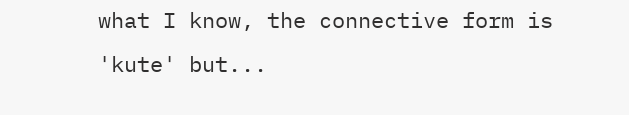what I know, the connective form is 'kute' but...